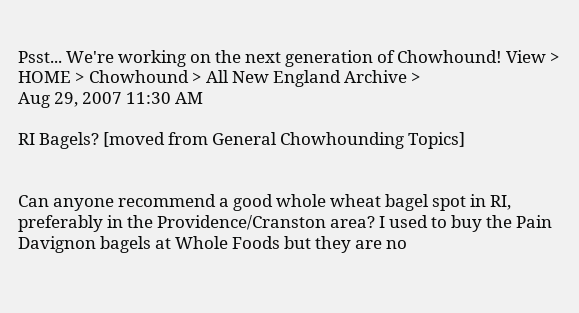Psst... We're working on the next generation of Chowhound! View >
HOME > Chowhound > All New England Archive >
Aug 29, 2007 11:30 AM

RI Bagels? [moved from General Chowhounding Topics]


Can anyone recommend a good whole wheat bagel spot in RI, preferably in the Providence/Cranston area? I used to buy the Pain Davignon bagels at Whole Foods but they are no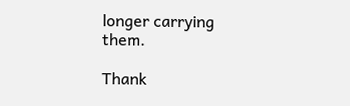longer carrying them.

Thank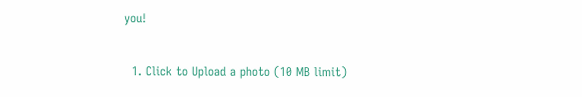you!

  1. Click to Upload a photo (10 MB limit)